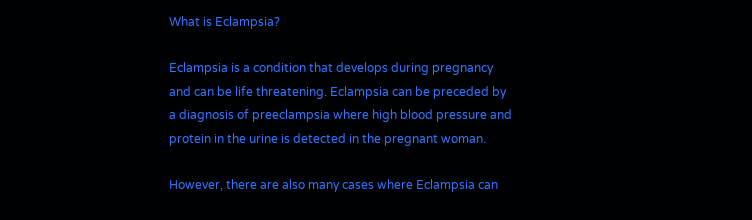What is Eclampsia?

Eclampsia is a condition that develops during pregnancy and can be life threatening. Eclampsia can be preceded by a diagnosis of preeclampsia where high blood pressure and protein in the urine is detected in the pregnant woman.

However, there are also many cases where Eclampsia can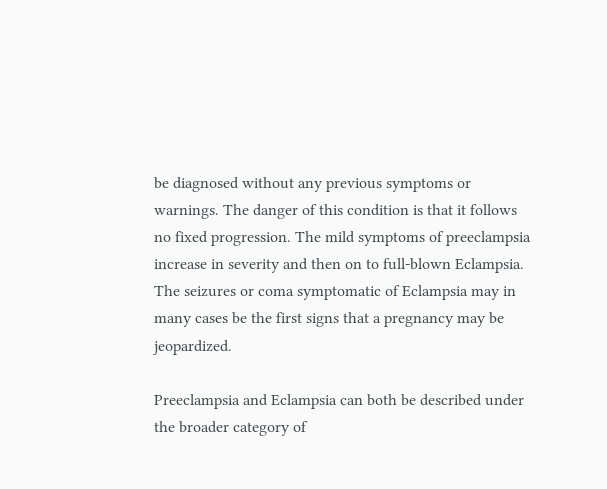be diagnosed without any previous symptoms or warnings. The danger of this condition is that it follows no fixed progression. The mild symptoms of preeclampsia increase in severity and then on to full-blown Eclampsia. The seizures or coma symptomatic of Eclampsia may in many cases be the first signs that a pregnancy may be jeopardized.

Preeclampsia and Eclampsia can both be described under the broader category of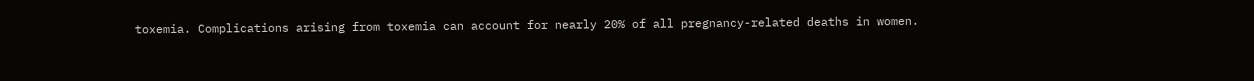toxemia. Complications arising from toxemia can account for nearly 20% of all pregnancy-related deaths in women.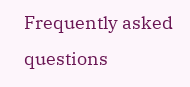Frequently asked questions